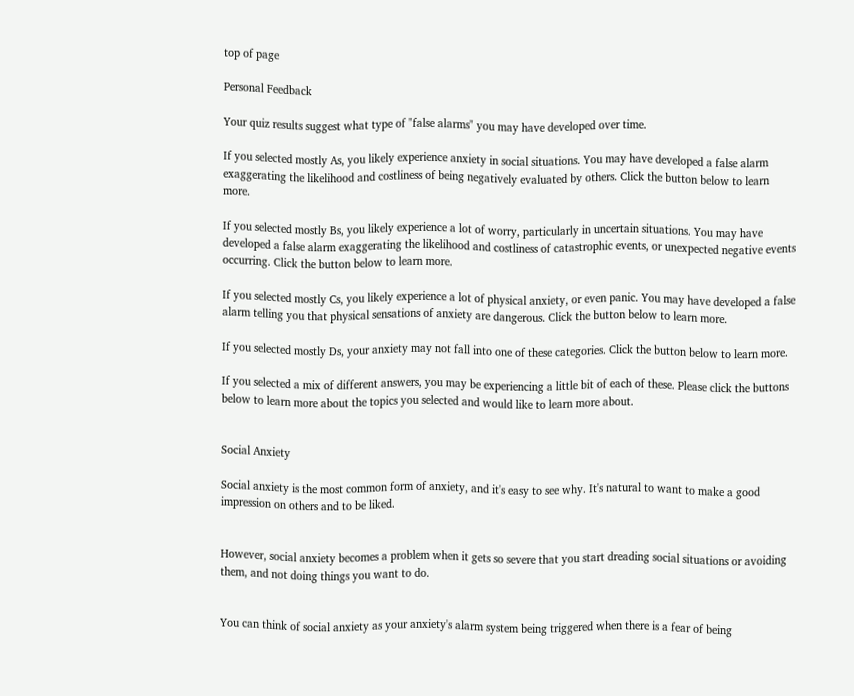top of page

Personal Feedback

Your quiz results suggest what type of "false alarms" you may have developed over time.

If you selected mostly As, you likely experience anxiety in social situations. You may have developed a false alarm exaggerating the likelihood and costliness of being negatively evaluated by others. Click the button below to learn more.

If you selected mostly Bs, you likely experience a lot of worry, particularly in uncertain situations. You may have developed a false alarm exaggerating the likelihood and costliness of catastrophic events, or unexpected negative events occurring. Click the button below to learn more.

If you selected mostly Cs, you likely experience a lot of physical anxiety, or even panic. You may have developed a false alarm telling you that physical sensations of anxiety are dangerous. Click the button below to learn more.

If you selected mostly Ds, your anxiety may not fall into one of these categories. Click the button below to learn more.

If you selected a mix of different answers, you may be experiencing a little bit of each of these. Please click the buttons below to learn more about the topics you selected and would like to learn more about.


Social Anxiety

Social anxiety is the most common form of anxiety, and it's easy to see why. It's natural to want to make a good impression on others and to be liked.


However, social anxiety becomes a problem when it gets so severe that you start dreading social situations or avoiding them, and not doing things you want to do.


You can think of social anxiety as your anxiety's alarm system being triggered when there is a fear of being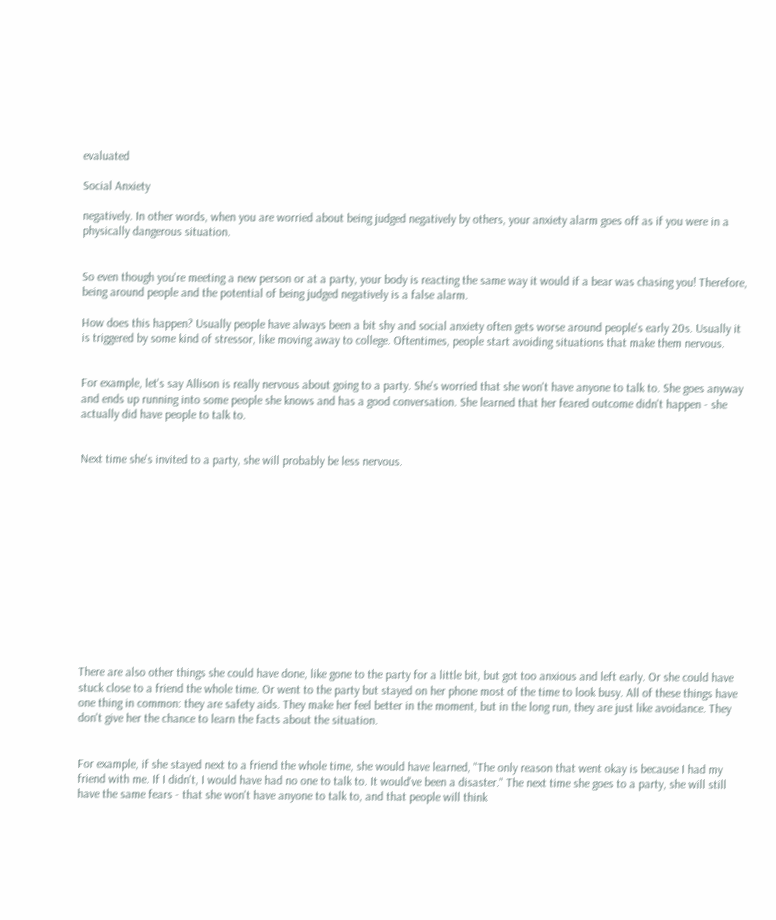evaluated

Social Anxiety

negatively. In other words, when you are worried about being judged negatively by others, your anxiety alarm goes off as if you were in a physically dangerous situation.


So even though you're meeting a new person or at a party, your body is reacting the same way it would if a bear was chasing you! Therefore, being around people and the potential of being judged negatively is a false alarm.

How does this happen? Usually people have always been a bit shy and social anxiety often gets worse around people's early 20s. Usually it is triggered by some kind of stressor, like moving away to college. Oftentimes, people start avoiding situations that make them nervous.


For example, let's say Allison is really nervous about going to a party. She's worried that she won't have anyone to talk to. She goes anyway and ends up running into some people she knows and has a good conversation. She learned that her feared outcome didn't happen - she actually did have people to talk to.


Next time she's invited to a party, she will probably be less nervous.













There are also other things she could have done, like gone to the party for a little bit, but got too anxious and left early. Or she could have stuck close to a friend the whole time. Or went to the party but stayed on her phone most of the time to look busy. All of these things have one thing in common: they are safety aids. They make her feel better in the moment, but in the long run, they are just like avoidance. They don't give her the chance to learn the facts about the situation.


For example, if she stayed next to a friend the whole time, she would have learned, "The only reason that went okay is because I had my friend with me. If I didn't, I would have had no one to talk to. It would've been a disaster." The next time she goes to a party, she will still have the same fears - that she won't have anyone to talk to, and that people will think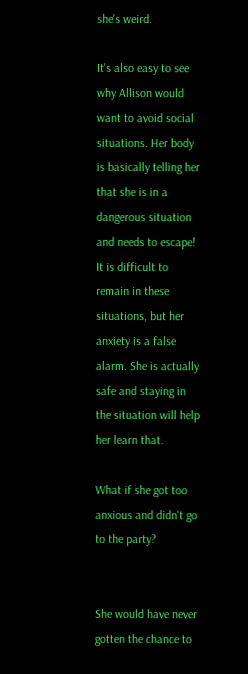she's weird.

It's also easy to see why Allison would want to avoid social situations. Her body is basically telling her that she is in a dangerous situation and needs to escape! It is difficult to remain in these situations, but her anxiety is a false alarm. She is actually safe and staying in the situation will help her learn that.

What if she got too anxious and didn't go to the party?


She would have never gotten the chance to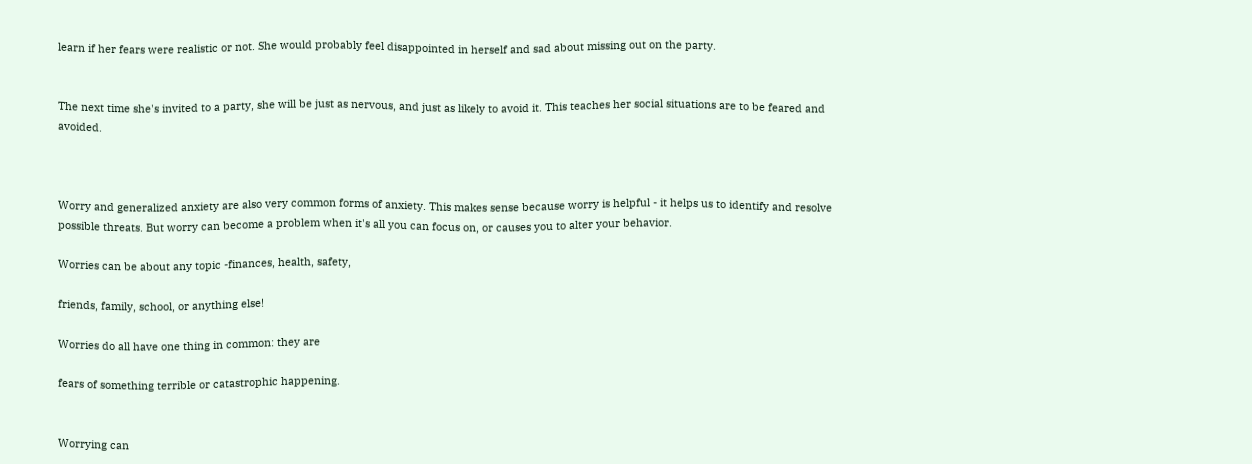learn if her fears were realistic or not. She would probably feel disappointed in herself and sad about missing out on the party.


The next time she's invited to a party, she will be just as nervous, and just as likely to avoid it. This teaches her social situations are to be feared and avoided.



Worry and generalized anxiety are also very common forms of anxiety. This makes sense because worry is helpful - it helps us to identify and resolve possible threats. But worry can become a problem when it's all you can focus on, or causes you to alter your behavior.

Worries can be about any topic -finances, health, safety,

friends, family, school, or anything else!

Worries do all have one thing in common: they are

fears of something terrible or catastrophic happening.


Worrying can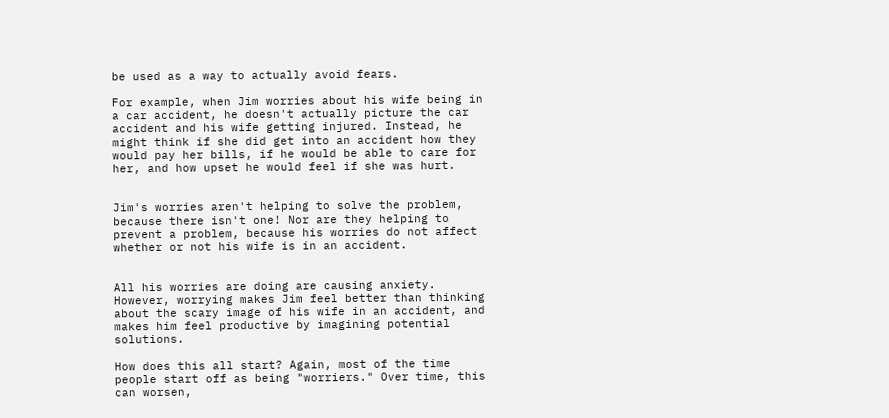be used as a way to actually avoid fears.

For example, when Jim worries about his wife being in a car accident, he doesn't actually picture the car accident and his wife getting injured. Instead, he might think if she did get into an accident how they would pay her bills, if he would be able to care for her, and how upset he would feel if she was hurt.


Jim's worries aren't helping to solve the problem, because there isn't one! Nor are they helping to prevent a problem, because his worries do not affect whether or not his wife is in an accident.


All his worries are doing are causing anxiety. However, worrying makes Jim feel better than thinking about the scary image of his wife in an accident, and makes him feel productive by imagining potential solutions.

How does this all start? Again, most of the time people start off as being "worriers." Over time, this can worsen,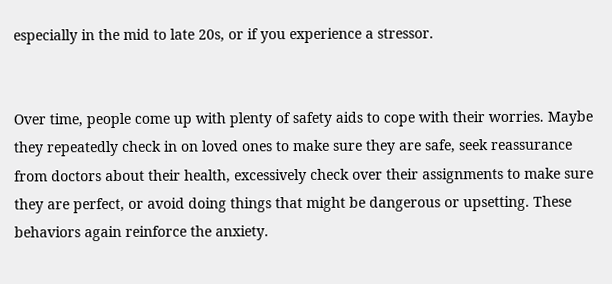especially in the mid to late 20s, or if you experience a stressor.


Over time, people come up with plenty of safety aids to cope with their worries. Maybe they repeatedly check in on loved ones to make sure they are safe, seek reassurance from doctors about their health, excessively check over their assignments to make sure they are perfect, or avoid doing things that might be dangerous or upsetting. These behaviors again reinforce the anxiety.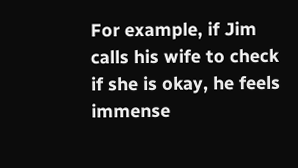For example, if Jim calls his wife to check if she is okay, he feels immense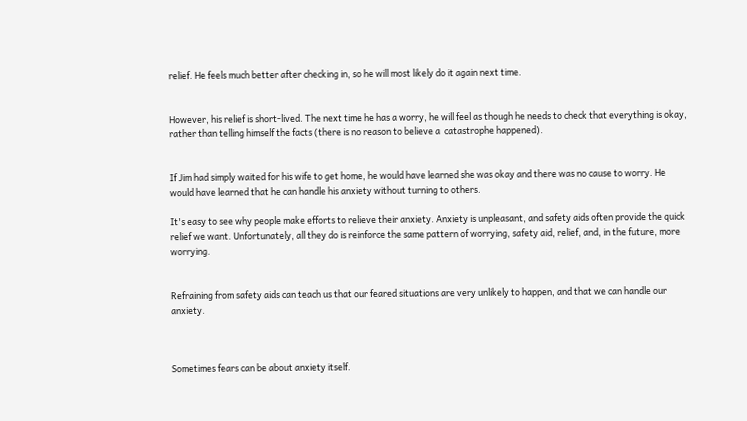relief. He feels much better after checking in, so he will most likely do it again next time.


However, his relief is short-lived. The next time he has a worry, he will feel as though he needs to check that everything is okay, rather than telling himself the facts (there is no reason to believe a  catastrophe happened).


If Jim had simply waited for his wife to get home, he would have learned she was okay and there was no cause to worry. He would have learned that he can handle his anxiety without turning to others.

It's easy to see why people make efforts to relieve their anxiety. Anxiety is unpleasant, and safety aids often provide the quick relief we want. Unfortunately, all they do is reinforce the same pattern of worrying, safety aid, relief, and, in the future, more worrying.


Refraining from safety aids can teach us that our feared situations are very unlikely to happen, and that we can handle our anxiety.



Sometimes fears can be about anxiety itself.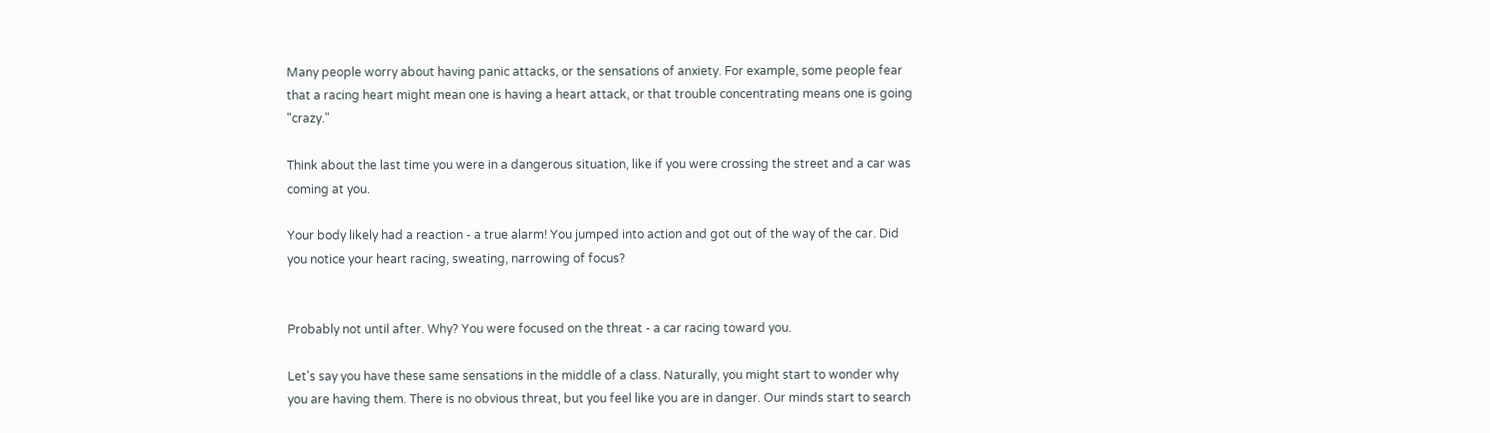Many people worry about having panic attacks, or the sensations of anxiety. For example, some people fear that a racing heart might mean one is having a heart attack, or that trouble concentrating means one is going "crazy."

Think about the last time you were in a dangerous situation, like if you were crossing the street and a car was coming at you.

Your body likely had a reaction - a true alarm! You jumped into action and got out of the way of the car. Did you notice your heart racing, sweating, narrowing of focus?


Probably not until after. Why? You were focused on the threat - a car racing toward you.

Let's say you have these same sensations in the middle of a class. Naturally, you might start to wonder why you are having them. There is no obvious threat, but you feel like you are in danger. Our minds start to search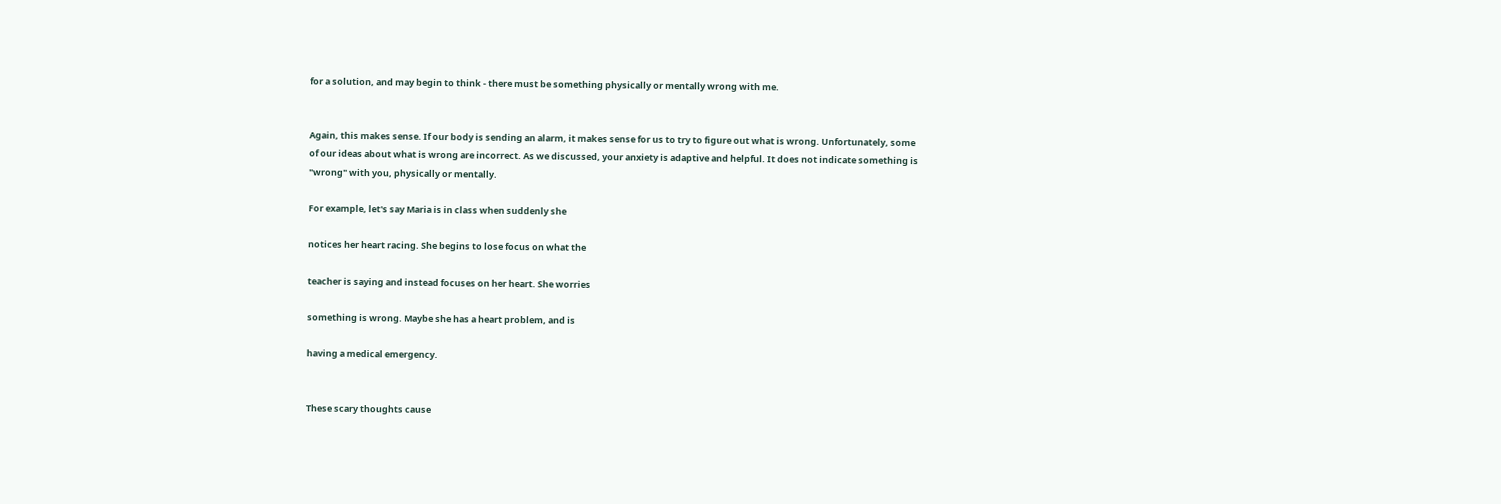for a solution, and may begin to think - there must be something physically or mentally wrong with me.


Again, this makes sense. If our body is sending an alarm, it makes sense for us to try to figure out what is wrong. Unfortunately, some of our ideas about what is wrong are incorrect. As we discussed, your anxiety is adaptive and helpful. It does not indicate something is "wrong" with you, physically or mentally.

For example, let's say Maria is in class when suddenly she

notices her heart racing. She begins to lose focus on what the

teacher is saying and instead focuses on her heart. She worries

something is wrong. Maybe she has a heart problem, and is

having a medical emergency.


These scary thoughts cause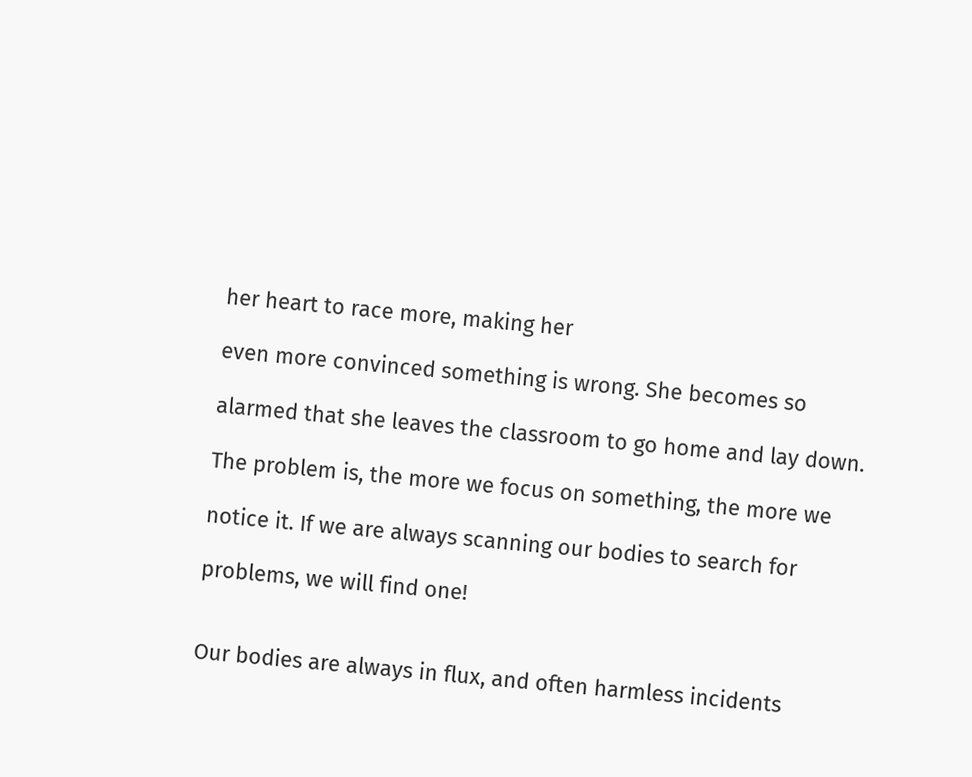her heart to race more, making her

even more convinced something is wrong. She becomes so

alarmed that she leaves the classroom to go home and lay down.

The problem is, the more we focus on something, the more we

notice it. If we are always scanning our bodies to search for

problems, we will find one!


Our bodies are always in flux, and often harmless incidents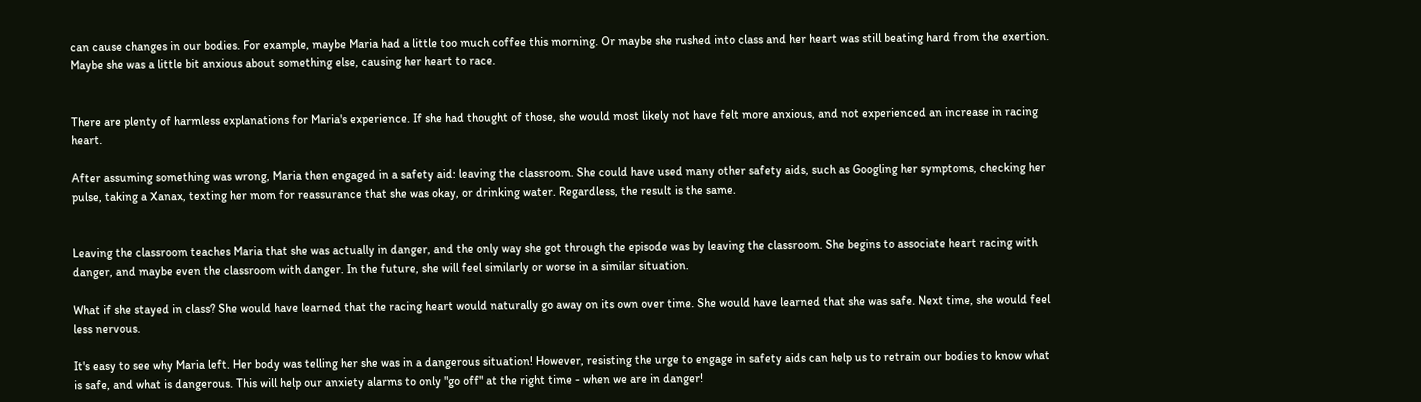can cause changes in our bodies. For example, maybe Maria had a little too much coffee this morning. Or maybe she rushed into class and her heart was still beating hard from the exertion. Maybe she was a little bit anxious about something else, causing her heart to race.


There are plenty of harmless explanations for Maria's experience. If she had thought of those, she would most likely not have felt more anxious, and not experienced an increase in racing heart.

After assuming something was wrong, Maria then engaged in a safety aid: leaving the classroom. She could have used many other safety aids, such as Googling her symptoms, checking her pulse, taking a Xanax, texting her mom for reassurance that she was okay, or drinking water. Regardless, the result is the same.


Leaving the classroom teaches Maria that she was actually in danger, and the only way she got through the episode was by leaving the classroom. She begins to associate heart racing with danger, and maybe even the classroom with danger. In the future, she will feel similarly or worse in a similar situation.

What if she stayed in class? She would have learned that the racing heart would naturally go away on its own over time. She would have learned that she was safe. Next time, she would feel less nervous.

It's easy to see why Maria left. Her body was telling her she was in a dangerous situation! However, resisting the urge to engage in safety aids can help us to retrain our bodies to know what is safe, and what is dangerous. This will help our anxiety alarms to only "go off" at the right time - when we are in danger!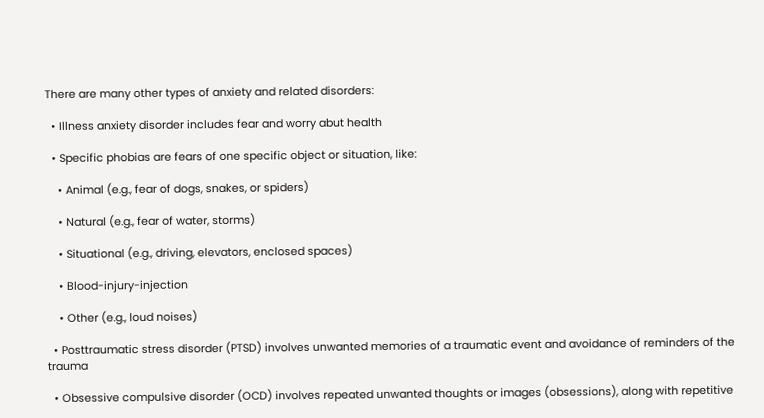There are many other types of anxiety and related disorders:

  • Illness anxiety disorder includes fear and worry abut health

  • Specific phobias are fears of one specific object or situation, like:

    • Animal (e.g., fear of dogs, snakes, or spiders)

    • Natural (e.g., fear of water, storms)

    • Situational (e.g., driving, elevators, enclosed spaces)

    • Blood-injury-injection

    • Other (e.g., loud noises)

  • Posttraumatic stress disorder (PTSD) involves unwanted memories of a traumatic event and avoidance of reminders of the trauma

  • Obsessive compulsive disorder (OCD) involves repeated unwanted thoughts or images (obsessions), along with repetitive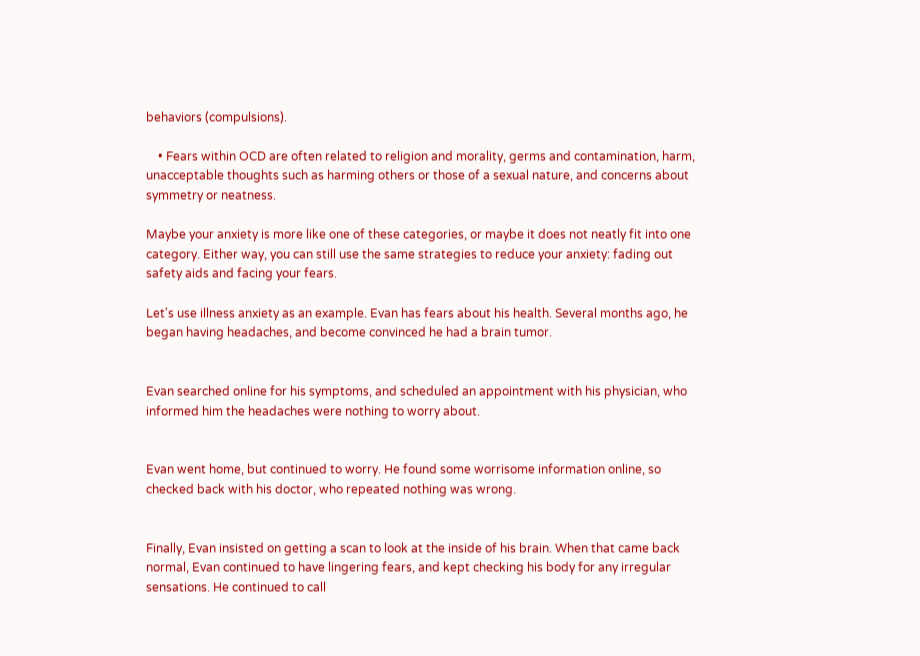behaviors (compulsions).

    • Fears within OCD are often related to religion and morality, germs and contamination, harm, unacceptable thoughts such as harming others or those of a sexual nature, and concerns about symmetry or neatness.

Maybe your anxiety is more like one of these categories, or maybe it does not neatly fit into one category. Either way, you can still use the same strategies to reduce your anxiety: fading out safety aids and facing your fears.

Let's use illness anxiety as an example. Evan has fears about his health. Several months ago, he began having headaches, and become convinced he had a brain tumor.


Evan searched online for his symptoms, and scheduled an appointment with his physician, who informed him the headaches were nothing to worry about.


Evan went home, but continued to worry. He found some worrisome information online, so checked back with his doctor, who repeated nothing was wrong.


Finally, Evan insisted on getting a scan to look at the inside of his brain. When that came back normal, Evan continued to have lingering fears, and kept checking his body for any irregular sensations. He continued to call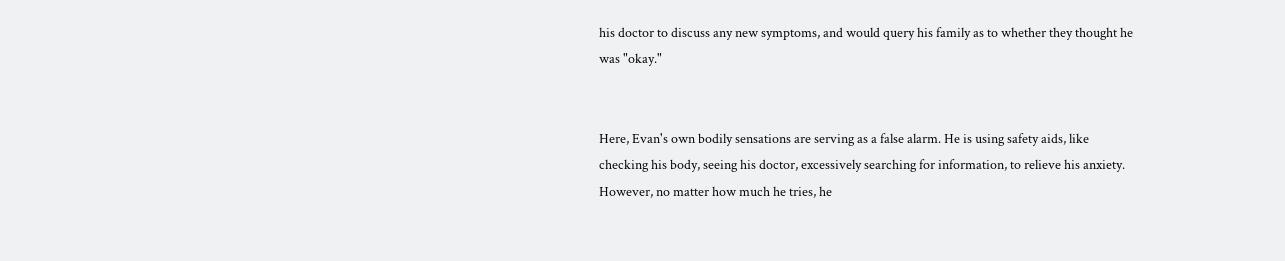his doctor to discuss any new symptoms, and would query his family as to whether they thought he was "okay."


Here, Evan's own bodily sensations are serving as a false alarm. He is using safety aids, like checking his body, seeing his doctor, excessively searching for information, to relieve his anxiety. However, no matter how much he tries, he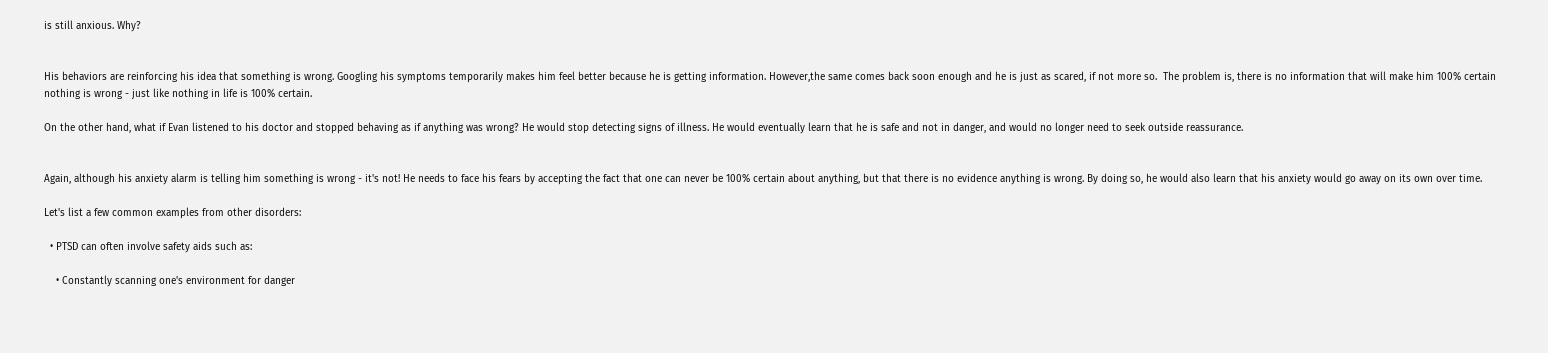is still anxious. Why?


His behaviors are reinforcing his idea that something is wrong. Googling his symptoms temporarily makes him feel better because he is getting information. However,the same comes back soon enough and he is just as scared, if not more so.  The problem is, there is no information that will make him 100% certain nothing is wrong - just like nothing in life is 100% certain.

On the other hand, what if Evan listened to his doctor and stopped behaving as if anything was wrong? He would stop detecting signs of illness. He would eventually learn that he is safe and not in danger, and would no longer need to seek outside reassurance.


Again, although his anxiety alarm is telling him something is wrong - it's not! He needs to face his fears by accepting the fact that one can never be 100% certain about anything, but that there is no evidence anything is wrong. By doing so, he would also learn that his anxiety would go away on its own over time.

Let's list a few common examples from other disorders:

  • PTSD can often involve safety aids such as:

    • Constantly scanning one's environment for danger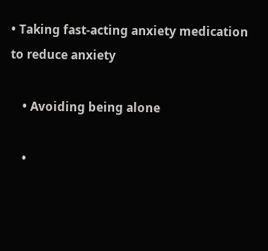• Taking fast-acting anxiety medication to reduce anxiety

    • Avoiding being alone

    •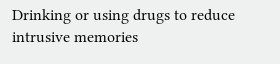Drinking or using drugs to reduce intrusive memories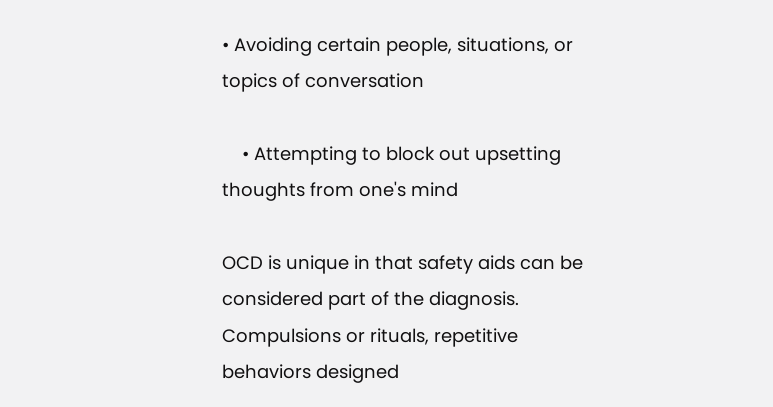• Avoiding certain people, situations, or topics of conversation

    • Attempting to block out upsetting thoughts from one's mind

OCD is unique in that safety aids can be considered part of the diagnosis. Compulsions or rituals, repetitive behaviors designed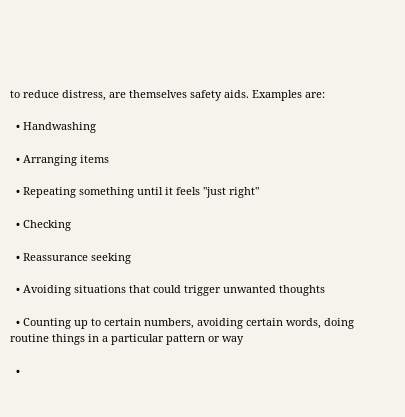to reduce distress, are themselves safety aids. Examples are:

  • Handwashing

  • Arranging items

  • Repeating something until it feels "just right"

  • Checking

  • Reassurance seeking

  • Avoiding situations that could trigger unwanted thoughts

  • Counting up to certain numbers, avoiding certain words, doing routine things in a particular pattern or way

  •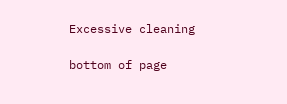Excessive cleaning

bottom of page